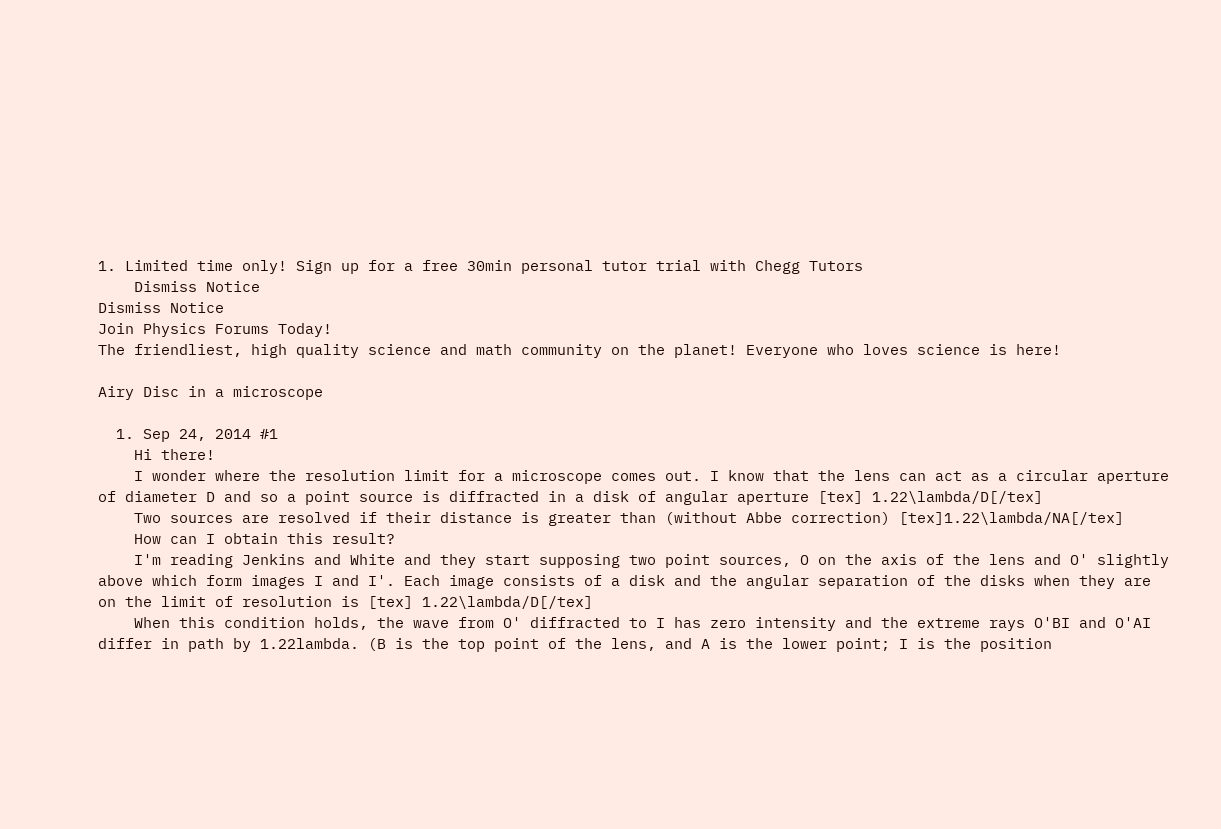1. Limited time only! Sign up for a free 30min personal tutor trial with Chegg Tutors
    Dismiss Notice
Dismiss Notice
Join Physics Forums Today!
The friendliest, high quality science and math community on the planet! Everyone who loves science is here!

Airy Disc in a microscope

  1. Sep 24, 2014 #1
    Hi there!
    I wonder where the resolution limit for a microscope comes out. I know that the lens can act as a circular aperture of diameter D and so a point source is diffracted in a disk of angular aperture [tex] 1.22\lambda/D[/tex]
    Two sources are resolved if their distance is greater than (without Abbe correction) [tex]1.22\lambda/NA[/tex]
    How can I obtain this result?
    I'm reading Jenkins and White and they start supposing two point sources, O on the axis of the lens and O' slightly above which form images I and I'. Each image consists of a disk and the angular separation of the disks when they are on the limit of resolution is [tex] 1.22\lambda/D[/tex]
    When this condition holds, the wave from O' diffracted to I has zero intensity and the extreme rays O'BI and O'AI differ in path by 1.22lambda. (B is the top point of the lens, and A is the lower point; I is the position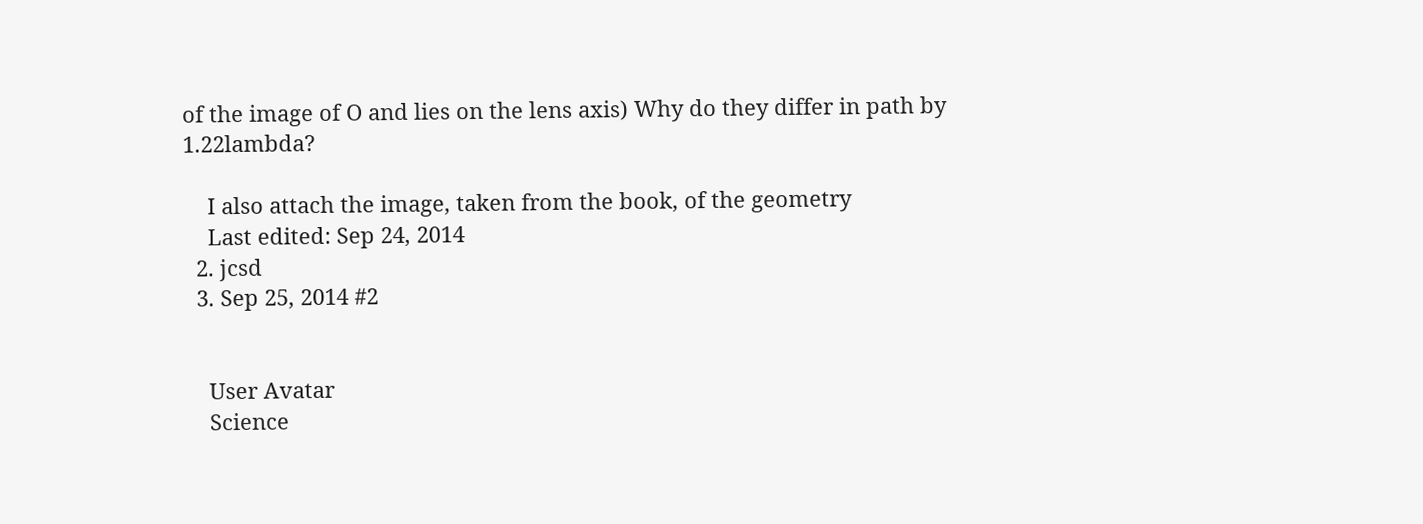of the image of O and lies on the lens axis) Why do they differ in path by 1.22lambda?

    I also attach the image, taken from the book, of the geometry
    Last edited: Sep 24, 2014
  2. jcsd
  3. Sep 25, 2014 #2


    User Avatar
    Science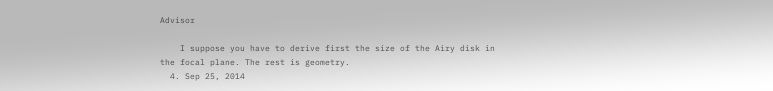Advisor

    I suppose you have to derive first the size of the Airy disk in the focal plane. The rest is geometry.
  4. Sep 25, 2014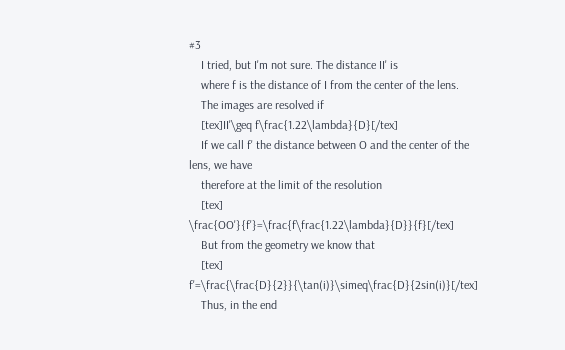#3
    I tried, but I'm not sure. The distance II' is
    where f is the distance of I from the center of the lens.
    The images are resolved if
    [tex]II'\geq f\frac{1.22\lambda}{D}[/tex]
    If we call f' the distance between O and the center of the lens, we have
    therefore at the limit of the resolution
    [tex] \frac{OO'}{f'}=\frac{f\frac{1.22\lambda}{D}}{f}[/tex]
    But from the geometry we know that
    [tex] f'=\frac{\frac{D}{2}}{\tan(i)}\simeq\frac{D}{2sin(i)}[/tex]
    Thus, in the end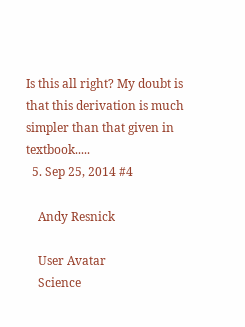Is this all right? My doubt is that this derivation is much simpler than that given in textbook.....
  5. Sep 25, 2014 #4

    Andy Resnick

    User Avatar
    Science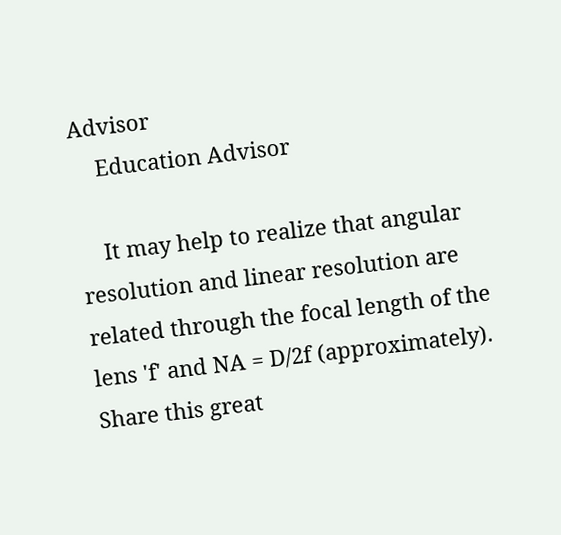Advisor
    Education Advisor

    It may help to realize that angular resolution and linear resolution are related through the focal length of the lens 'f' and NA = D/2f (approximately).
Share this great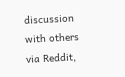discussion with others via Reddit,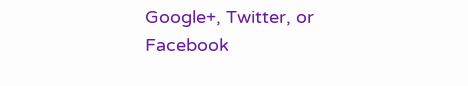Google+, Twitter, or Facebook